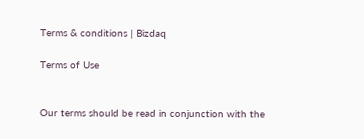Terms & conditions | Bizdaq

Terms of Use


Our terms should be read in conjunction with the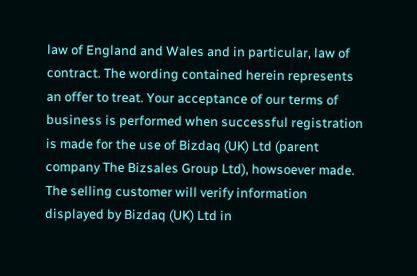law of England and Wales and in particular, law of contract. The wording contained herein represents an offer to treat. Your acceptance of our terms of business is performed when successful registration is made for the use of Bizdaq (UK) Ltd (parent company The Bizsales Group Ltd), howsoever made. The selling customer will verify information displayed by Bizdaq (UK) Ltd in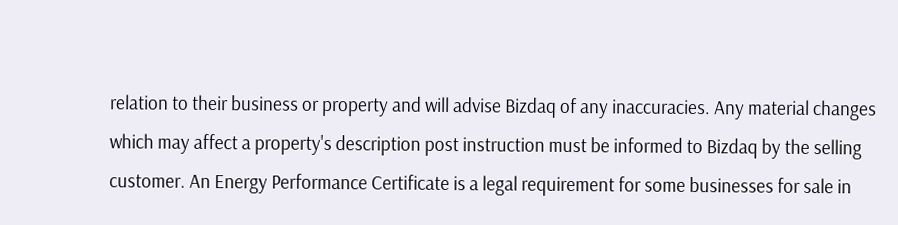relation to their business or property and will advise Bizdaq of any inaccuracies. Any material changes which may affect a property's description post instruction must be informed to Bizdaq by the selling customer. An Energy Performance Certificate is a legal requirement for some businesses for sale in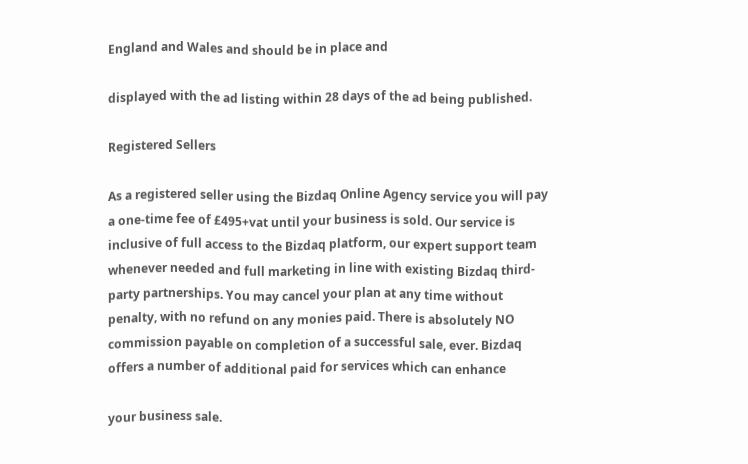England and Wales and should be in place and

displayed with the ad listing within 28 days of the ad being published.

Registered Sellers

As a registered seller using the Bizdaq Online Agency service you will pay a one-time fee of £495+vat until your business is sold. Our service is inclusive of full access to the Bizdaq platform, our expert support team whenever needed and full marketing in line with existing Bizdaq third-party partnerships. You may cancel your plan at any time without penalty, with no refund on any monies paid. There is absolutely NO commission payable on completion of a successful sale, ever. Bizdaq offers a number of additional paid for services which can enhance

your business sale.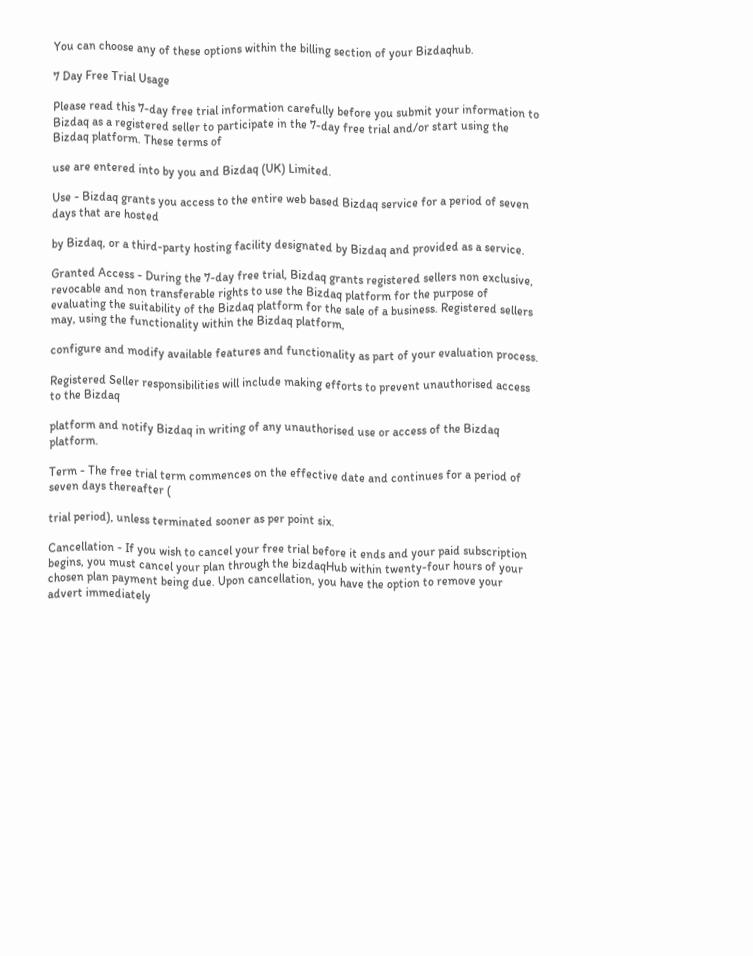You can choose any of these options within the billing section of your Bizdaqhub.

7 Day Free Trial Usage

Please read this 7-day free trial information carefully before you submit your information to Bizdaq as a registered seller to participate in the 7-day free trial and/or start using the Bizdaq platform. These terms of

use are entered into by you and Bizdaq (UK) Limited.

Use - Bizdaq grants you access to the entire web based Bizdaq service for a period of seven days that are hosted

by Bizdaq, or a third-party hosting facility designated by Bizdaq and provided as a service.

Granted Access - During the 7-day free trial, Bizdaq grants registered sellers non exclusive, revocable and non transferable rights to use the Bizdaq platform for the purpose of evaluating the suitability of the Bizdaq platform for the sale of a business. Registered sellers may, using the functionality within the Bizdaq platform,

configure and modify available features and functionality as part of your evaluation process.

Registered Seller responsibilities will include making efforts to prevent unauthorised access to the Bizdaq

platform and notify Bizdaq in writing of any unauthorised use or access of the Bizdaq platform.

Term - The free trial term commences on the effective date and continues for a period of seven days thereafter (

trial period), unless terminated sooner as per point six.

Cancellation - If you wish to cancel your free trial before it ends and your paid subscription begins, you must cancel your plan through the bizdaqHub within twenty-four hours of your chosen plan payment being due. Upon cancellation, you have the option to remove your advert immediately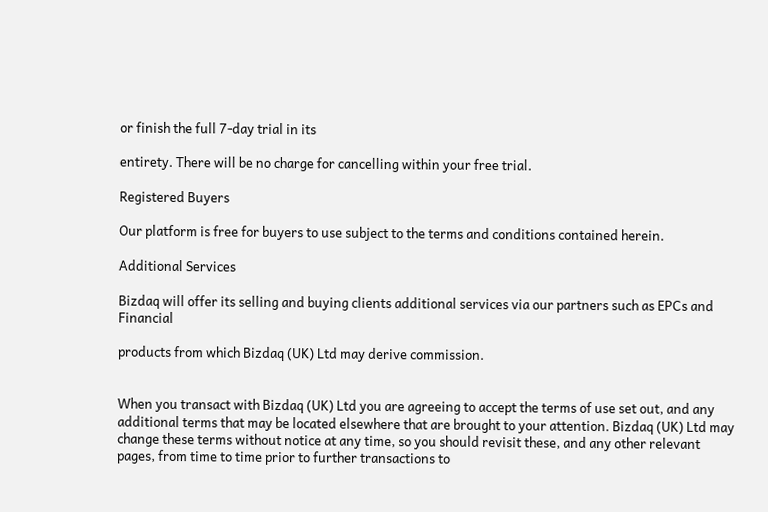or finish the full 7-day trial in its

entirety. There will be no charge for cancelling within your free trial.

Registered Buyers

Our platform is free for buyers to use subject to the terms and conditions contained herein.

Additional Services

Bizdaq will offer its selling and buying clients additional services via our partners such as EPCs and Financial

products from which Bizdaq (UK) Ltd may derive commission.


When you transact with Bizdaq (UK) Ltd you are agreeing to accept the terms of use set out, and any additional terms that may be located elsewhere that are brought to your attention. Bizdaq (UK) Ltd may change these terms without notice at any time, so you should revisit these, and any other relevant pages, from time to time prior to further transactions to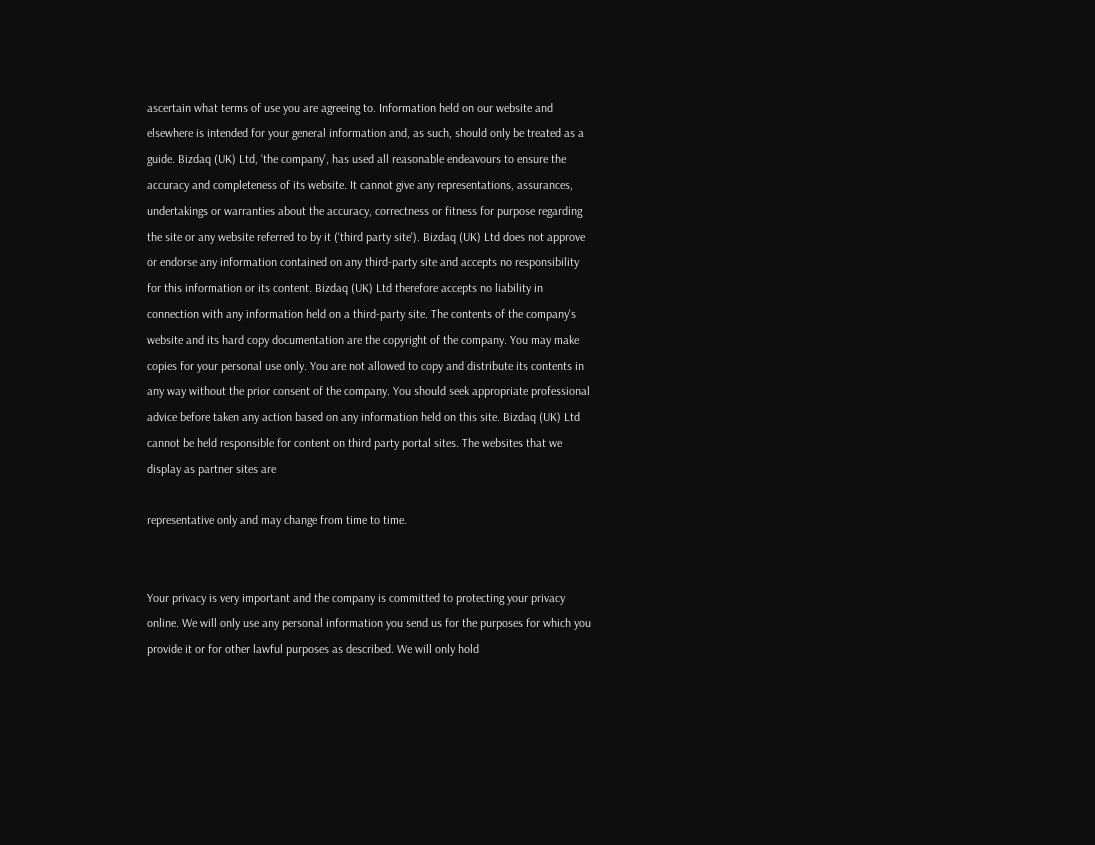ascertain what terms of use you are agreeing to. Information held on our website and elsewhere is intended for your general information and, as such, should only be treated as a guide. Bizdaq (UK) Ltd, ‘the company', has used all reasonable endeavours to ensure the accuracy and completeness of its website. It cannot give any representations, assurances, undertakings or warranties about the accuracy, correctness or fitness for purpose regarding the site or any website referred to by it (‘third party site'). Bizdaq (UK) Ltd does not approve or endorse any information contained on any third-party site and accepts no responsibility for this information or its content. Bizdaq (UK) Ltd therefore accepts no liability in connection with any information held on a third-party site. The contents of the company's website and its hard copy documentation are the copyright of the company. You may make copies for your personal use only. You are not allowed to copy and distribute its contents in any way without the prior consent of the company. You should seek appropriate professional advice before taken any action based on any information held on this site. Bizdaq (UK) Ltd cannot be held responsible for content on third party portal sites. The websites that we display as partner sites are

representative only and may change from time to time.


Your privacy is very important and the company is committed to protecting your privacy online. We will only use any personal information you send us for the purposes for which you provide it or for other lawful purposes as described. We will only hold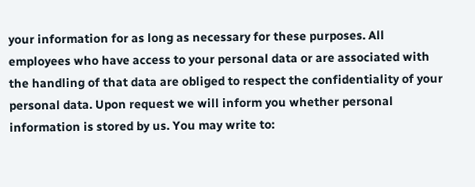your information for as long as necessary for these purposes. All employees who have access to your personal data or are associated with the handling of that data are obliged to respect the confidentiality of your personal data. Upon request we will inform you whether personal information is stored by us. You may write to: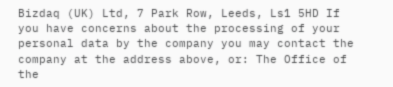Bizdaq (UK) Ltd, 7 Park Row, Leeds, Ls1 5HD If you have concerns about the processing of your personal data by the company you may contact the company at the address above, or: The Office of the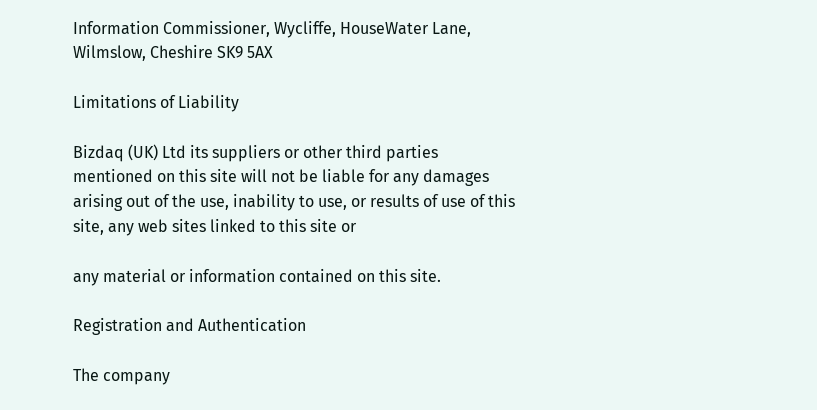Information Commissioner, Wycliffe, HouseWater Lane, Wilmslow, Cheshire SK9 5AX

Limitations of Liability

Bizdaq (UK) Ltd its suppliers or other third parties mentioned on this site will not be liable for any damages arising out of the use, inability to use, or results of use of this site, any web sites linked to this site or

any material or information contained on this site.

Registration and Authentication

The company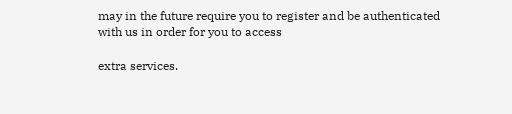may in the future require you to register and be authenticated with us in order for you to access

extra services.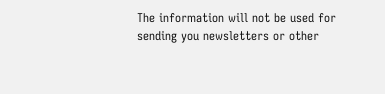The information will not be used for sending you newsletters or other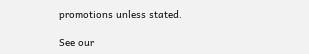promotions unless stated.

See our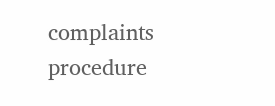complaints procedure